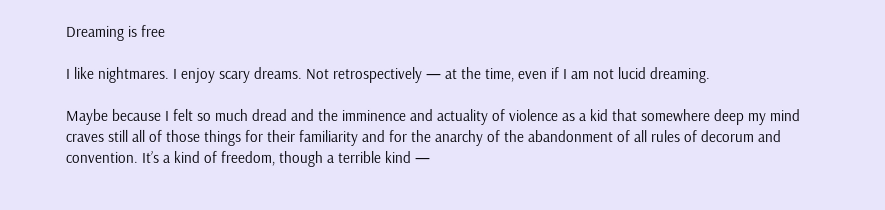Dreaming is free

I like nightmares. I enjoy scary dreams. Not retrospectively — at the time, even if I am not lucid dreaming.

Maybe because I felt so much dread and the imminence and actuality of violence as a kid that somewhere deep my mind craves still all of those things for their familiarity and for the anarchy of the abandonment of all rules of decorum and convention. It’s a kind of freedom, though a terrible kind —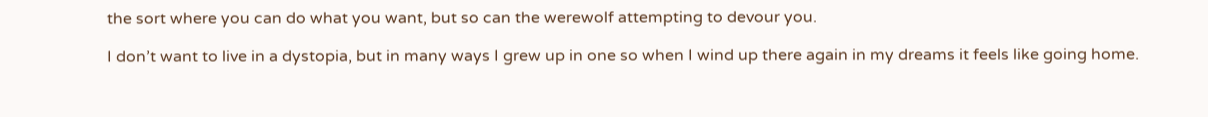the sort where you can do what you want, but so can the werewolf attempting to devour you.

I don’t want to live in a dystopia, but in many ways I grew up in one so when I wind up there again in my dreams it feels like going home.